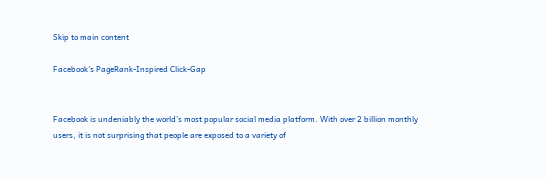Skip to main content

Facebook’s PageRank-Inspired Click-Gap


Facebook is undeniably the world’s most popular social media platform. With over 2 billion monthly users, it is not surprising that people are exposed to a variety of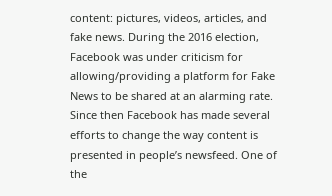content: pictures, videos, articles, and fake news. During the 2016 election, Facebook was under criticism for allowing/providing a platform for Fake News to be shared at an alarming rate. Since then Facebook has made several efforts to change the way content is presented in people’s newsfeed. One of the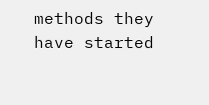methods they have started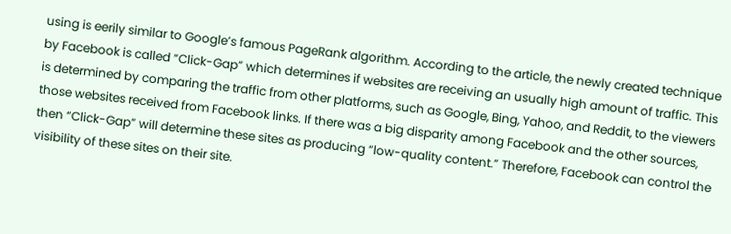using is eerily similar to Google’s famous PageRank algorithm. According to the article, the newly created technique by Facebook is called “Click-Gap” which determines if websites are receiving an usually high amount of traffic. This is determined by comparing the traffic from other platforms, such as Google, Bing, Yahoo, and Reddit, to the viewers those websites received from Facebook links. If there was a big disparity among Facebook and the other sources, then “Click-Gap” will determine these sites as producing “low-quality content.” Therefore, Facebook can control the visibility of these sites on their site.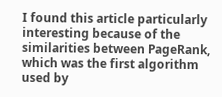I found this article particularly interesting because of the similarities between PageRank, which was the first algorithm used by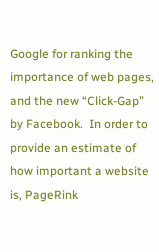Google for ranking the importance of web pages, and the new “Click-Gap” by Facebook.  In order to provide an estimate of how important a website is, PageRink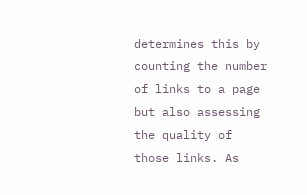determines this by counting the number of links to a page but also assessing the quality of those links. As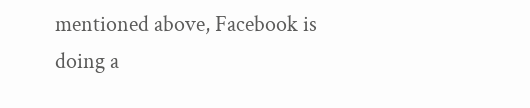mentioned above, Facebook is doing a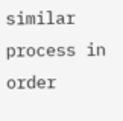similar process in order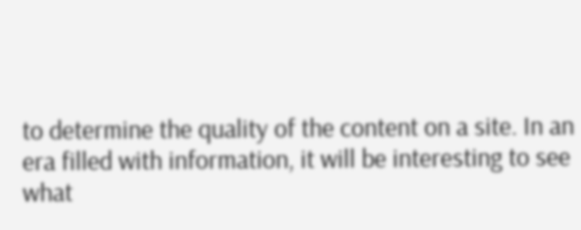to determine the quality of the content on a site. In an era filled with information, it will be interesting to see what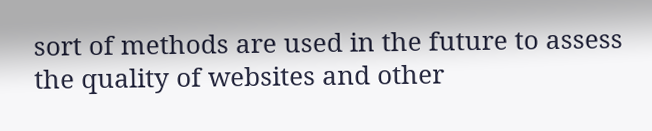sort of methods are used in the future to assess the quality of websites and other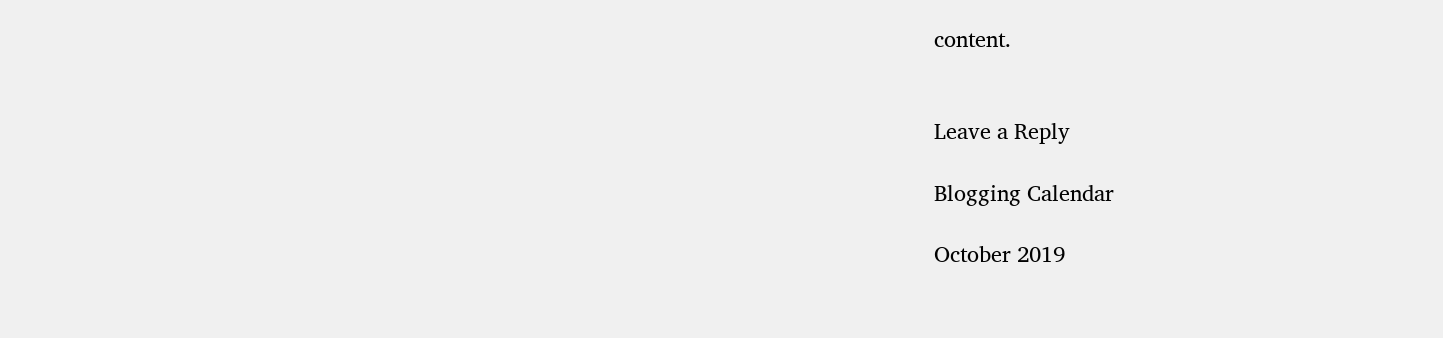content.


Leave a Reply

Blogging Calendar

October 2019